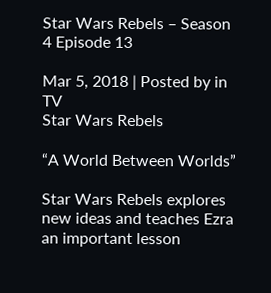Star Wars Rebels – Season 4 Episode 13

Mar 5, 2018 | Posted by in TV
Star Wars Rebels

“A World Between Worlds”

Star Wars Rebels explores new ideas and teaches Ezra an important lesson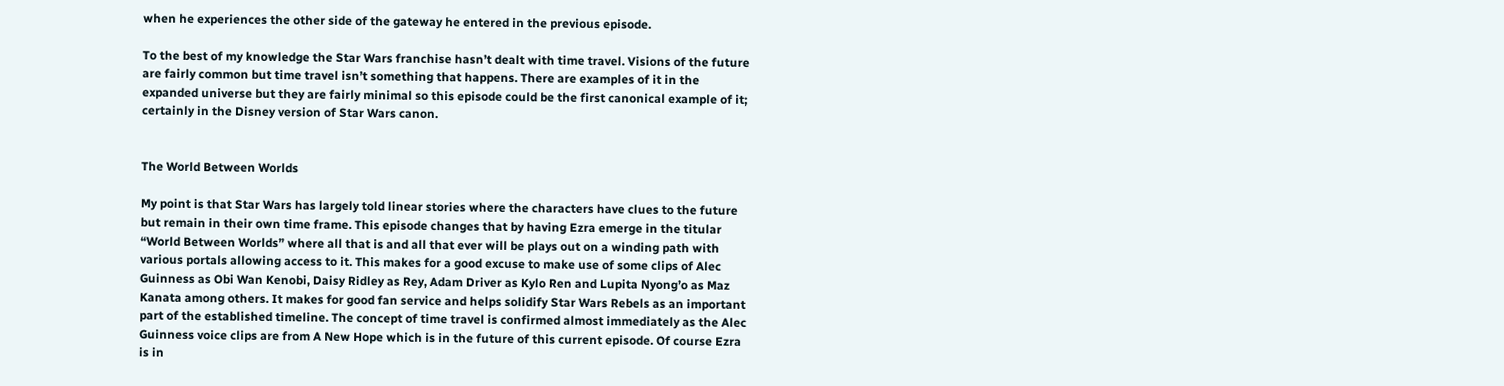when he experiences the other side of the gateway he entered in the previous episode.

To the best of my knowledge the Star Wars franchise hasn’t dealt with time travel. Visions of the future are fairly common but time travel isn’t something that happens. There are examples of it in the expanded universe but they are fairly minimal so this episode could be the first canonical example of it; certainly in the Disney version of Star Wars canon.


The World Between Worlds

My point is that Star Wars has largely told linear stories where the characters have clues to the future but remain in their own time frame. This episode changes that by having Ezra emerge in the titular “World Between Worlds” where all that is and all that ever will be plays out on a winding path with various portals allowing access to it. This makes for a good excuse to make use of some clips of Alec Guinness as Obi Wan Kenobi, Daisy Ridley as Rey, Adam Driver as Kylo Ren and Lupita Nyong’o as Maz Kanata among others. It makes for good fan service and helps solidify Star Wars Rebels as an important part of the established timeline. The concept of time travel is confirmed almost immediately as the Alec Guinness voice clips are from A New Hope which is in the future of this current episode. Of course Ezra is in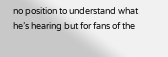no position to understand what he’s hearing but for fans of the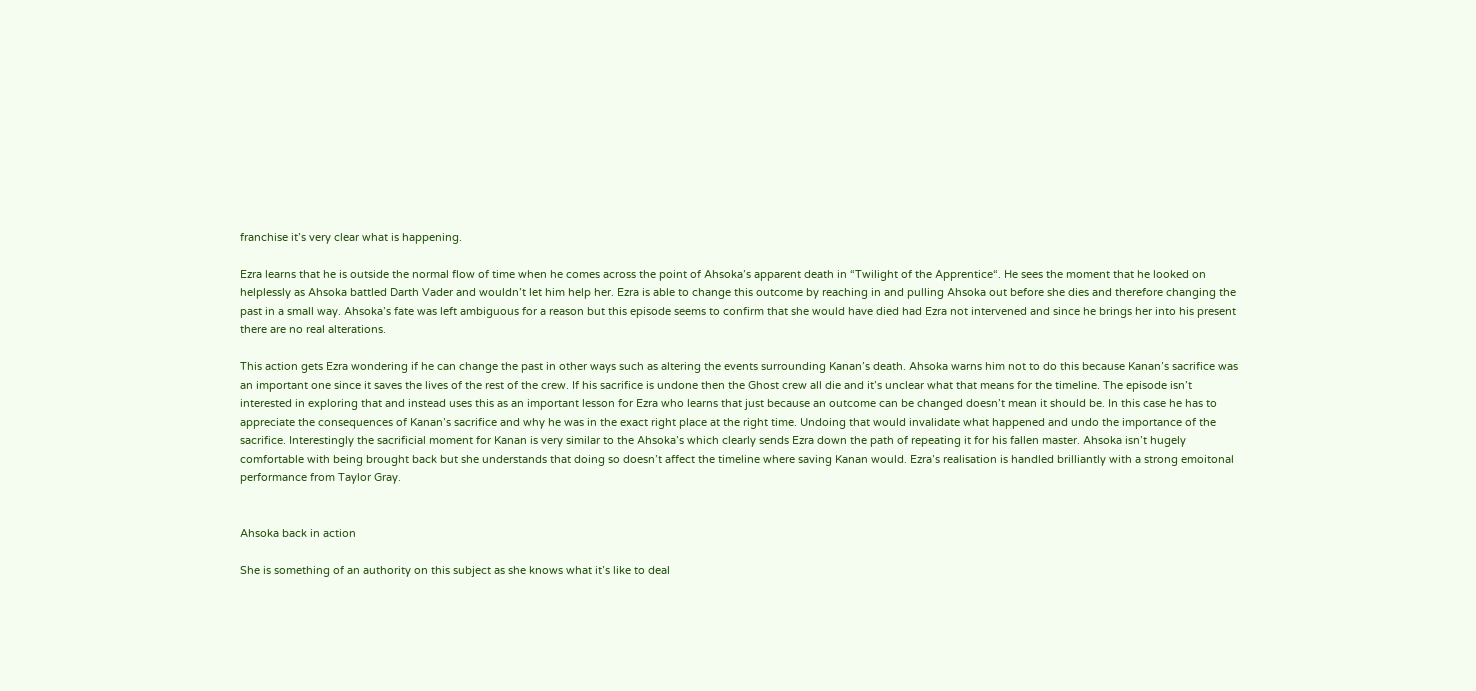franchise it’s very clear what is happening.

Ezra learns that he is outside the normal flow of time when he comes across the point of Ahsoka’s apparent death in “Twilight of the Apprentice“. He sees the moment that he looked on helplessly as Ahsoka battled Darth Vader and wouldn’t let him help her. Ezra is able to change this outcome by reaching in and pulling Ahsoka out before she dies and therefore changing the past in a small way. Ahsoka’s fate was left ambiguous for a reason but this episode seems to confirm that she would have died had Ezra not intervened and since he brings her into his present there are no real alterations.

This action gets Ezra wondering if he can change the past in other ways such as altering the events surrounding Kanan’s death. Ahsoka warns him not to do this because Kanan’s sacrifice was an important one since it saves the lives of the rest of the crew. If his sacrifice is undone then the Ghost crew all die and it’s unclear what that means for the timeline. The episode isn’t interested in exploring that and instead uses this as an important lesson for Ezra who learns that just because an outcome can be changed doesn’t mean it should be. In this case he has to appreciate the consequences of Kanan’s sacrifice and why he was in the exact right place at the right time. Undoing that would invalidate what happened and undo the importance of the sacrifice. Interestingly the sacrificial moment for Kanan is very similar to the Ahsoka’s which clearly sends Ezra down the path of repeating it for his fallen master. Ahsoka isn’t hugely comfortable with being brought back but she understands that doing so doesn’t affect the timeline where saving Kanan would. Ezra’s realisation is handled brilliantly with a strong emoitonal performance from Taylor Gray.


Ahsoka back in action

She is something of an authority on this subject as she knows what it’s like to deal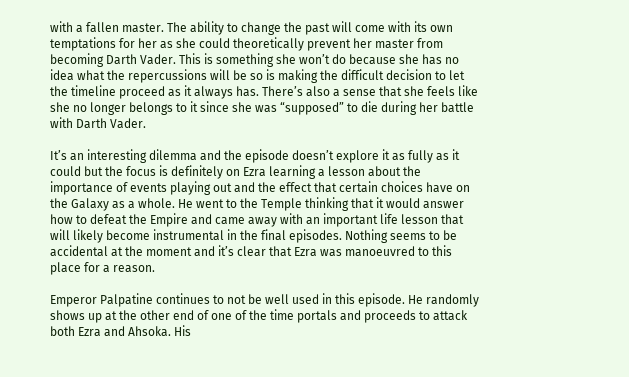with a fallen master. The ability to change the past will come with its own temptations for her as she could theoretically prevent her master from becoming Darth Vader. This is something she won’t do because she has no idea what the repercussions will be so is making the difficult decision to let the timeline proceed as it always has. There’s also a sense that she feels like she no longer belongs to it since she was “supposed” to die during her battle with Darth Vader.

It’s an interesting dilemma and the episode doesn’t explore it as fully as it could but the focus is definitely on Ezra learning a lesson about the importance of events playing out and the effect that certain choices have on the Galaxy as a whole. He went to the Temple thinking that it would answer how to defeat the Empire and came away with an important life lesson that will likely become instrumental in the final episodes. Nothing seems to be accidental at the moment and it’s clear that Ezra was manoeuvred to this place for a reason.

Emperor Palpatine continues to not be well used in this episode. He randomly shows up at the other end of one of the time portals and proceeds to attack both Ezra and Ahsoka. His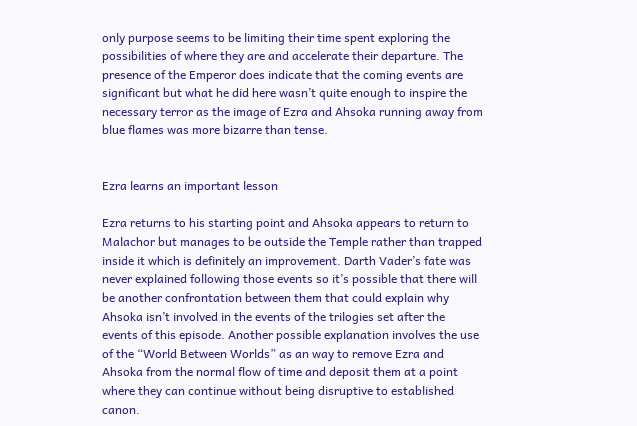only purpose seems to be limiting their time spent exploring the possibilities of where they are and accelerate their departure. The presence of the Emperor does indicate that the coming events are significant but what he did here wasn’t quite enough to inspire the necessary terror as the image of Ezra and Ahsoka running away from blue flames was more bizarre than tense.


Ezra learns an important lesson

Ezra returns to his starting point and Ahsoka appears to return to Malachor but manages to be outside the Temple rather than trapped inside it which is definitely an improvement. Darth Vader’s fate was never explained following those events so it’s possible that there will be another confrontation between them that could explain why Ahsoka isn’t involved in the events of the trilogies set after the events of this episode. Another possible explanation involves the use of the “World Between Worlds” as an way to remove Ezra and Ahsoka from the normal flow of time and deposit them at a point where they can continue without being disruptive to established canon.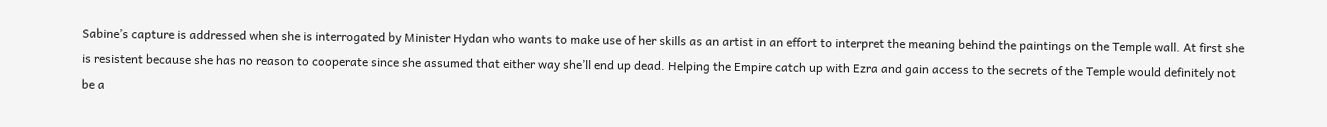Sabine’s capture is addressed when she is interrogated by Minister Hydan who wants to make use of her skills as an artist in an effort to interpret the meaning behind the paintings on the Temple wall. At first she is resistent because she has no reason to cooperate since she assumed that either way she’ll end up dead. Helping the Empire catch up with Ezra and gain access to the secrets of the Temple would definitely not be a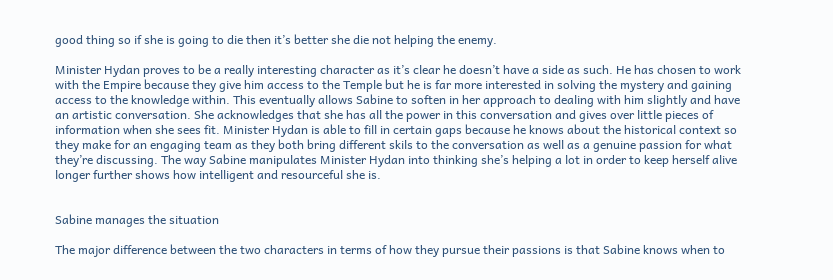good thing so if she is going to die then it’s better she die not helping the enemy.

Minister Hydan proves to be a really interesting character as it’s clear he doesn’t have a side as such. He has chosen to work with the Empire because they give him access to the Temple but he is far more interested in solving the mystery and gaining access to the knowledge within. This eventually allows Sabine to soften in her approach to dealing with him slightly and have an artistic conversation. She acknowledges that she has all the power in this conversation and gives over little pieces of information when she sees fit. Minister Hydan is able to fill in certain gaps because he knows about the historical context so they make for an engaging team as they both bring different skils to the conversation as well as a genuine passion for what they’re discussing. The way Sabine manipulates Minister Hydan into thinking she’s helping a lot in order to keep herself alive longer further shows how intelligent and resourceful she is.


Sabine manages the situation

The major difference between the two characters in terms of how they pursue their passions is that Sabine knows when to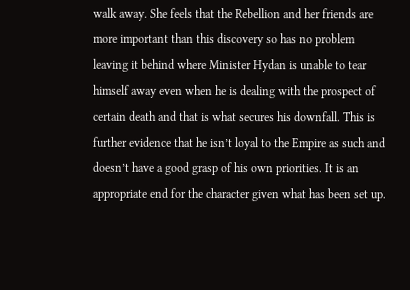walk away. She feels that the Rebellion and her friends are more important than this discovery so has no problem leaving it behind where Minister Hydan is unable to tear himself away even when he is dealing with the prospect of certain death and that is what secures his downfall. This is further evidence that he isn’t loyal to the Empire as such and doesn’t have a good grasp of his own priorities. It is an appropriate end for the character given what has been set up.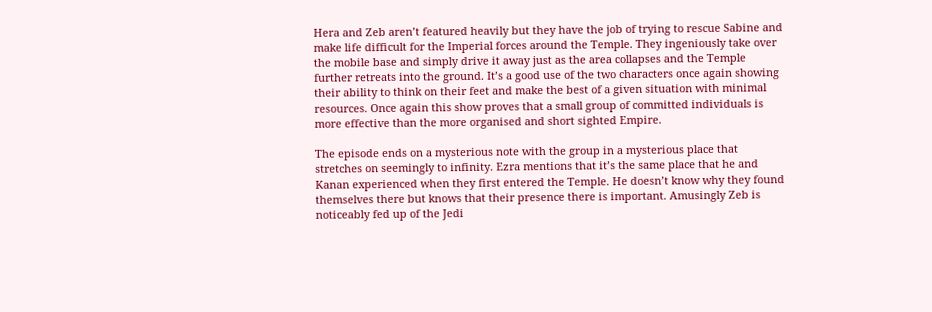Hera and Zeb aren’t featured heavily but they have the job of trying to rescue Sabine and make life difficult for the Imperial forces around the Temple. They ingeniously take over the mobile base and simply drive it away just as the area collapses and the Temple further retreats into the ground. It’s a good use of the two characters once again showing their ability to think on their feet and make the best of a given situation with minimal resources. Once again this show proves that a small group of committed individuals is more effective than the more organised and short sighted Empire.

The episode ends on a mysterious note with the group in a mysterious place that stretches on seemingly to infinity. Ezra mentions that it’s the same place that he and Kanan experienced when they first entered the Temple. He doesn’t know why they found themselves there but knows that their presence there is important. Amusingly Zeb is noticeably fed up of the Jedi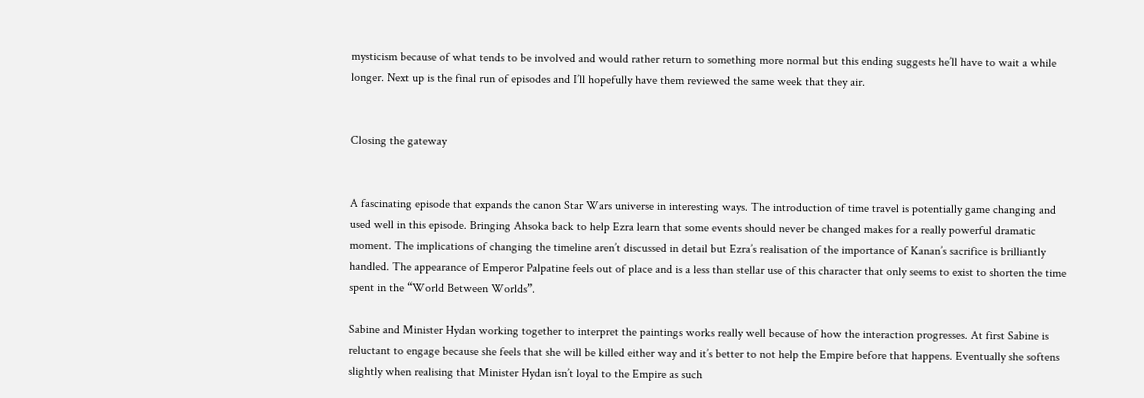mysticism because of what tends to be involved and would rather return to something more normal but this ending suggests he’ll have to wait a while longer. Next up is the final run of episodes and I’ll hopefully have them reviewed the same week that they air.


Closing the gateway


A fascinating episode that expands the canon Star Wars universe in interesting ways. The introduction of time travel is potentially game changing and used well in this episode. Bringing Ahsoka back to help Ezra learn that some events should never be changed makes for a really powerful dramatic moment. The implications of changing the timeline aren’t discussed in detail but Ezra’s realisation of the importance of Kanan’s sacrifice is brilliantly handled. The appearance of Emperor Palpatine feels out of place and is a less than stellar use of this character that only seems to exist to shorten the time spent in the “World Between Worlds”.

Sabine and Minister Hydan working together to interpret the paintings works really well because of how the interaction progresses. At first Sabine is reluctant to engage because she feels that she will be killed either way and it’s better to not help the Empire before that happens. Eventually she softens slightly when realising that Minister Hydan isn’t loyal to the Empire as such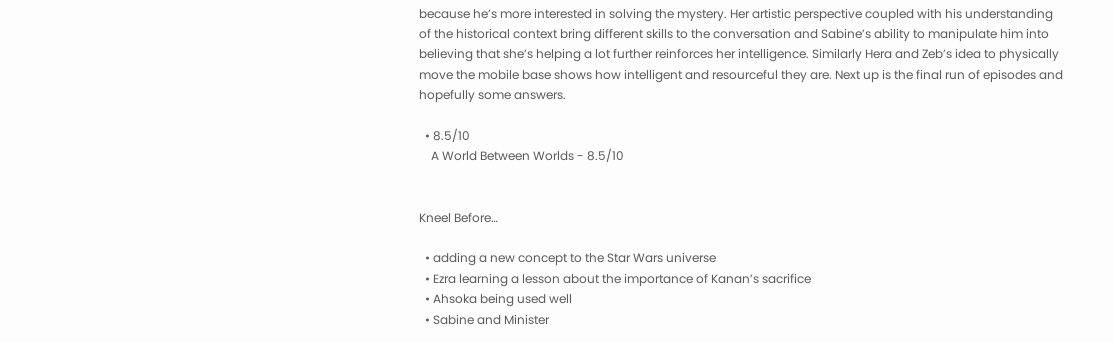because he’s more interested in solving the mystery. Her artistic perspective coupled with his understanding of the historical context bring different skills to the conversation and Sabine’s ability to manipulate him into believing that she’s helping a lot further reinforces her intelligence. Similarly Hera and Zeb’s idea to physically move the mobile base shows how intelligent and resourceful they are. Next up is the final run of episodes and hopefully some answers.

  • 8.5/10
    A World Between Worlds - 8.5/10


Kneel Before…

  • adding a new concept to the Star Wars universe
  • Ezra learning a lesson about the importance of Kanan’s sacrifice
  • Ahsoka being used well
  • Sabine and Minister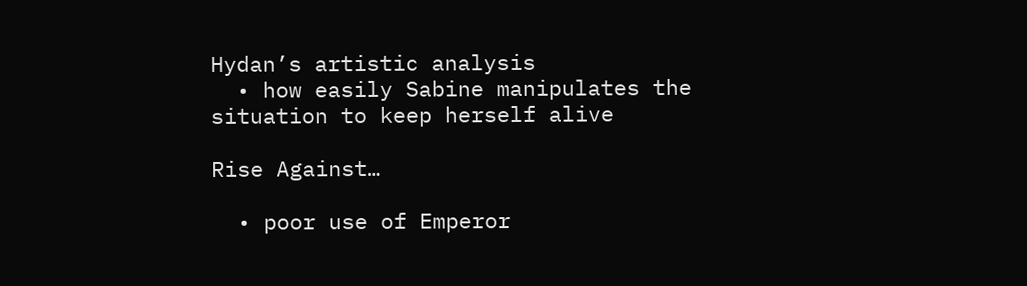Hydan’s artistic analysis
  • how easily Sabine manipulates the situation to keep herself alive

Rise Against…

  • poor use of Emperor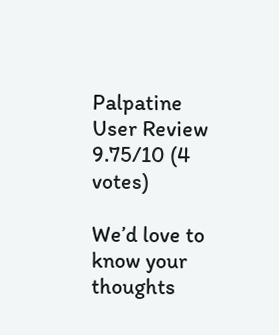Palpatine
User Review
9.75/10 (4 votes)

We’d love to know your thoughts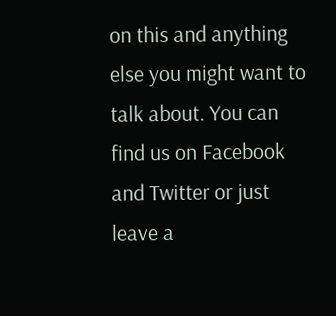on this and anything else you might want to talk about. You can find us on Facebook and Twitter or just leave a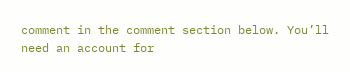comment in the comment section below. You’ll need an account for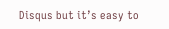Disqus but it’s easy to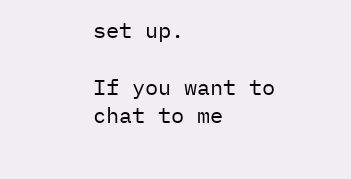set up.

If you want to chat to me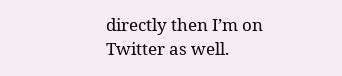directly then I’m on Twitter as well.